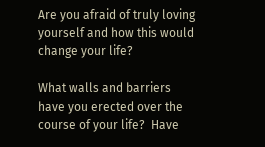Are you afraid of truly loving yourself and how this would change your life?

What walls and barriers have you erected over the course of your life?  Have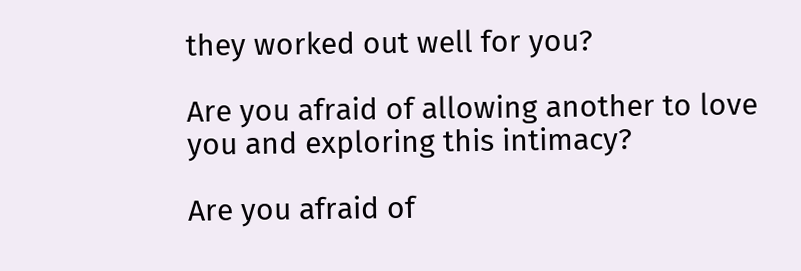they worked out well for you?

Are you afraid of allowing another to love you and exploring this intimacy?

Are you afraid of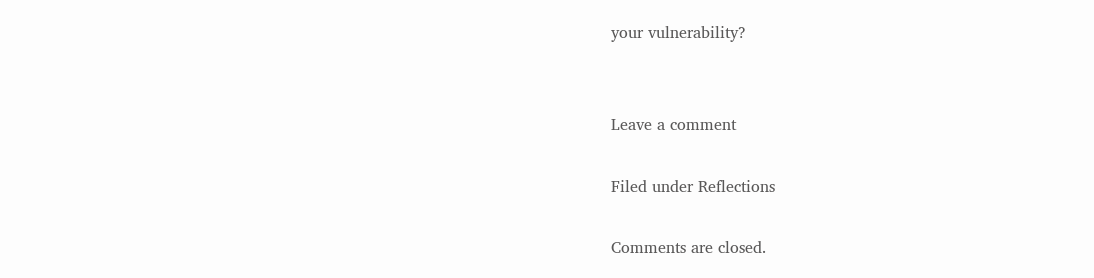your vulnerability?


Leave a comment

Filed under Reflections

Comments are closed.